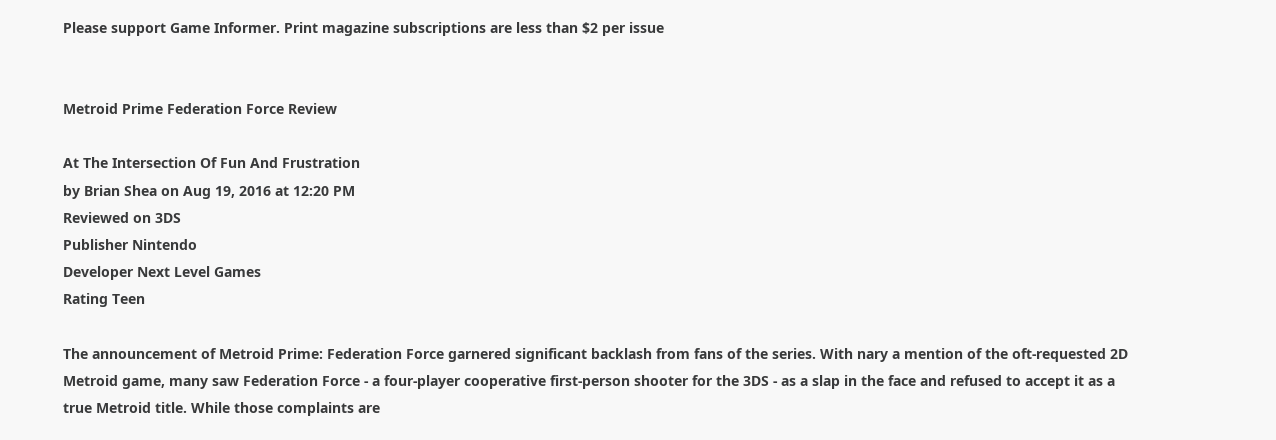Please support Game Informer. Print magazine subscriptions are less than $2 per issue


Metroid Prime Federation Force Review

At The Intersection Of Fun And Frustration
by Brian Shea on Aug 19, 2016 at 12:20 PM
Reviewed on 3DS
Publisher Nintendo
Developer Next Level Games
Rating Teen

The announcement of Metroid Prime: Federation Force garnered significant backlash from fans of the series. With nary a mention of the oft-requested 2D Metroid game, many saw Federation Force - a four-player cooperative first-person shooter for the 3DS - as a slap in the face and refused to accept it as a true Metroid title. While those complaints are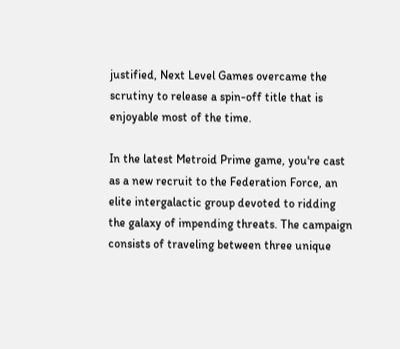justified, Next Level Games overcame the scrutiny to release a spin-off title that is enjoyable most of the time.

In the latest Metroid Prime game, you're cast as a new recruit to the Federation Force, an elite intergalactic group devoted to ridding the galaxy of impending threats. The campaign consists of traveling between three unique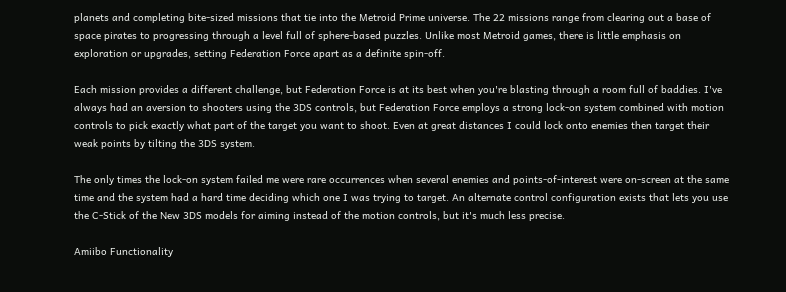planets and completing bite-sized missions that tie into the Metroid Prime universe. The 22 missions range from clearing out a base of space pirates to progressing through a level full of sphere-based puzzles. Unlike most Metroid games, there is little emphasis on exploration or upgrades, setting Federation Force apart as a definite spin-off.

Each mission provides a different challenge, but Federation Force is at its best when you're blasting through a room full of baddies. I've always had an aversion to shooters using the 3DS controls, but Federation Force employs a strong lock-on system combined with motion controls to pick exactly what part of the target you want to shoot. Even at great distances I could lock onto enemies then target their weak points by tilting the 3DS system.

The only times the lock-on system failed me were rare occurrences when several enemies and points-of-interest were on-screen at the same time and the system had a hard time deciding which one I was trying to target. An alternate control configuration exists that lets you use the C-Stick of the New 3DS models for aiming instead of the motion controls, but it's much less precise.

Amiibo Functionality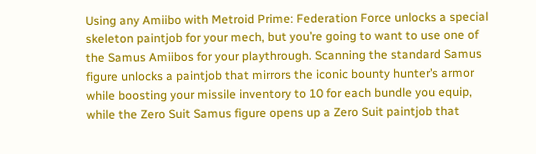Using any Amiibo with Metroid Prime: Federation Force unlocks a special skeleton paintjob for your mech, but you’re going to want to use one of the Samus Amiibos for your playthrough. Scanning the standard Samus figure unlocks a paintjob that mirrors the iconic bounty hunter’s armor while boosting your missile inventory to 10 for each bundle you equip, while the Zero Suit Samus figure opens up a Zero Suit paintjob that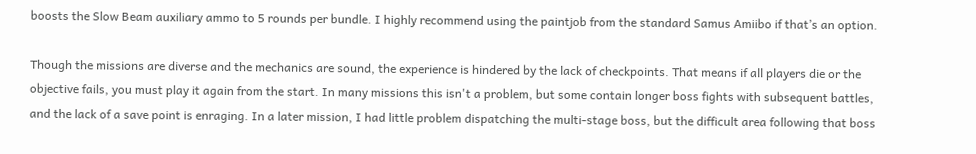boosts the Slow Beam auxiliary ammo to 5 rounds per bundle. I highly recommend using the paintjob from the standard Samus Amiibo if that’s an option.

Though the missions are diverse and the mechanics are sound, the experience is hindered by the lack of checkpoints. That means if all players die or the objective fails, you must play it again from the start. In many missions this isn't a problem, but some contain longer boss fights with subsequent battles, and the lack of a save point is enraging. In a later mission, I had little problem dispatching the multi-stage boss, but the difficult area following that boss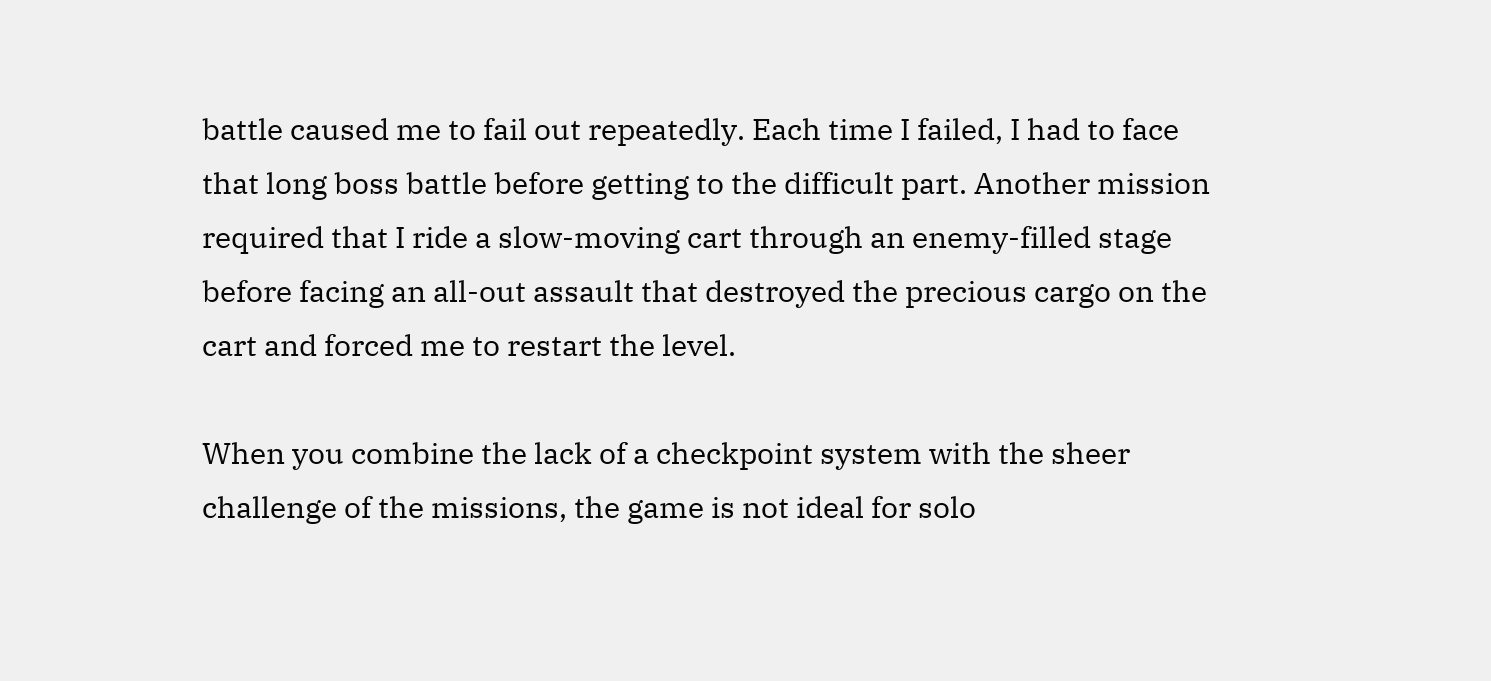battle caused me to fail out repeatedly. Each time I failed, I had to face that long boss battle before getting to the difficult part. Another mission required that I ride a slow-moving cart through an enemy-filled stage before facing an all-out assault that destroyed the precious cargo on the cart and forced me to restart the level.

When you combine the lack of a checkpoint system with the sheer challenge of the missions, the game is not ideal for solo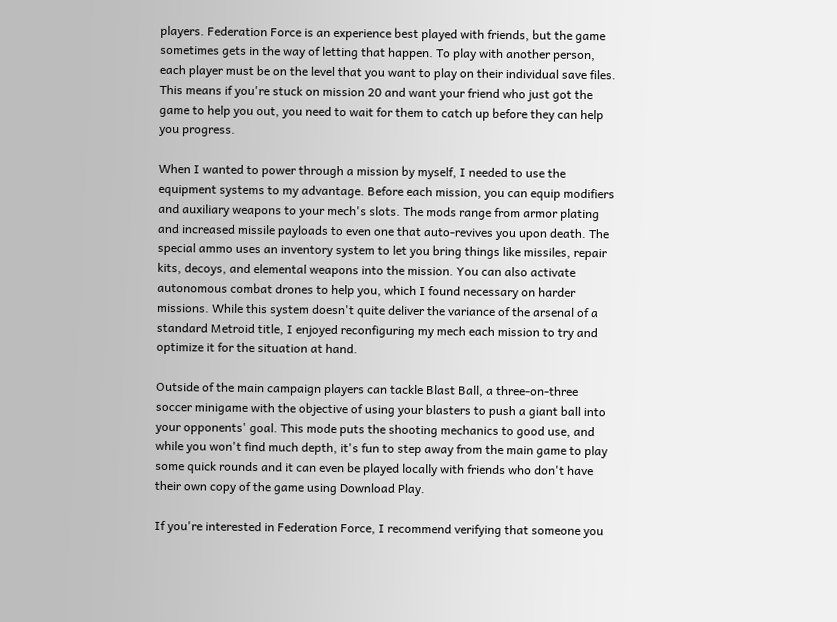players. Federation Force is an experience best played with friends, but the game sometimes gets in the way of letting that happen. To play with another person, each player must be on the level that you want to play on their individual save files. This means if you're stuck on mission 20 and want your friend who just got the game to help you out, you need to wait for them to catch up before they can help you progress.

When I wanted to power through a mission by myself, I needed to use the equipment systems to my advantage. Before each mission, you can equip modifiers and auxiliary weapons to your mech's slots. The mods range from armor plating and increased missile payloads to even one that auto-revives you upon death. The special ammo uses an inventory system to let you bring things like missiles, repair kits, decoys, and elemental weapons into the mission. You can also activate autonomous combat drones to help you, which I found necessary on harder missions. While this system doesn't quite deliver the variance of the arsenal of a standard Metroid title, I enjoyed reconfiguring my mech each mission to try and optimize it for the situation at hand.

Outside of the main campaign players can tackle Blast Ball, a three-on-three soccer minigame with the objective of using your blasters to push a giant ball into your opponents' goal. This mode puts the shooting mechanics to good use, and while you won't find much depth, it's fun to step away from the main game to play some quick rounds and it can even be played locally with friends who don't have their own copy of the game using Download Play.

If you're interested in Federation Force, I recommend verifying that someone you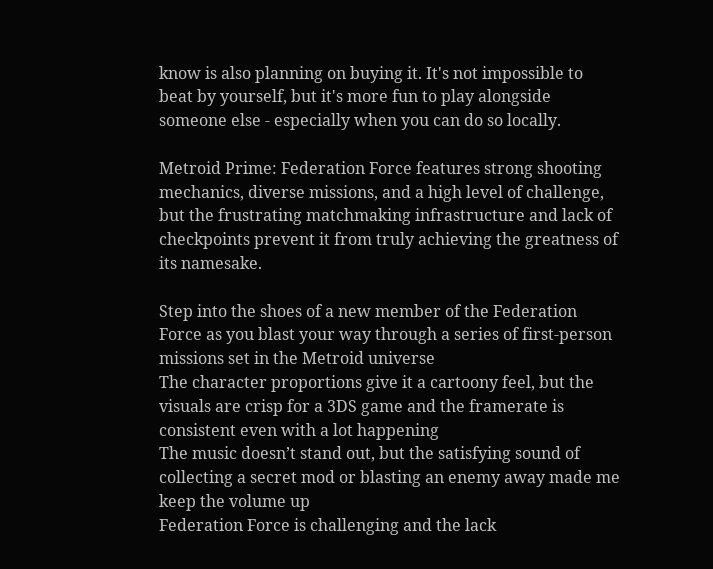know is also planning on buying it. It's not impossible to beat by yourself, but it's more fun to play alongside someone else - especially when you can do so locally.

Metroid Prime: Federation Force features strong shooting mechanics, diverse missions, and a high level of challenge, but the frustrating matchmaking infrastructure and lack of checkpoints prevent it from truly achieving the greatness of its namesake.

Step into the shoes of a new member of the Federation Force as you blast your way through a series of first-person missions set in the Metroid universe
The character proportions give it a cartoony feel, but the visuals are crisp for a 3DS game and the framerate is consistent even with a lot happening
The music doesn’t stand out, but the satisfying sound of collecting a secret mod or blasting an enemy away made me keep the volume up
Federation Force is challenging and the lack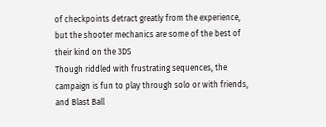of checkpoints detract greatly from the experience, but the shooter mechanics are some of the best of their kind on the 3DS
Though riddled with frustrating sequences, the campaign is fun to play through solo or with friends, and Blast Ball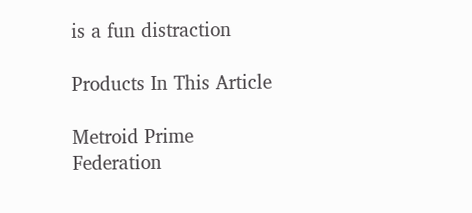is a fun distraction

Products In This Article

Metroid Prime Federation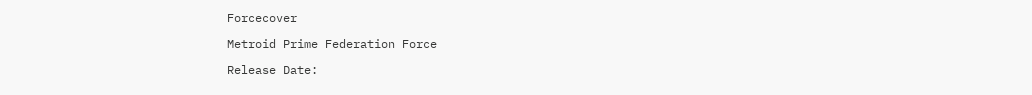Forcecover

Metroid Prime Federation Force

Release Date: